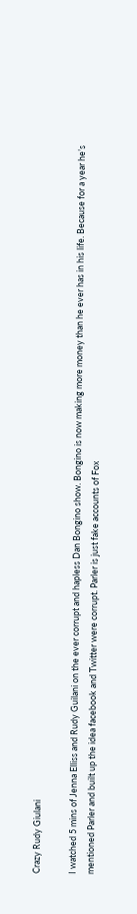Crazy Rudy Giulani

I watched 5 mins of Jenna Elliss and Rudy Guilani on the ever corrupt and hapless Dan Bongino show. Bongino is now making more money than he ever has in his life. Because for a year he’s mentioned Parler and built up the idea facebook and Twitter were corrupt. Parler is just fake accounts of Fox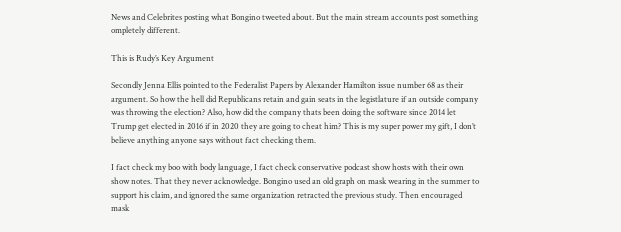News and Celebrites posting what Bongino tweeted about. But the main stream accounts post something ompletely different.

This is Rudy’s Key Argument

Secondly Jenna Ellis pointed to the Federalist Papers by Alexander Hamilton issue number 68 as their argument. So how the hell did Republicans retain and gain seats in the legistlature if an outside company was throwing the election? Also, how did the company thats been doing the software since 2014 let Trump get elected in 2016 if in 2020 they are going to cheat him? This is my super power my gift, I don’t believe anything anyone says without fact checking them.

I fact check my boo with body language, I fact check conservative podcast show hosts with their own show notes. That they never acknowledge. Bongino used an old graph on mask wearing in the summer to support his claim, and ignored the same organization retracted the previous study. Then encouraged mask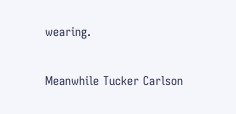wearing.

Meanwhile Tucker Carlson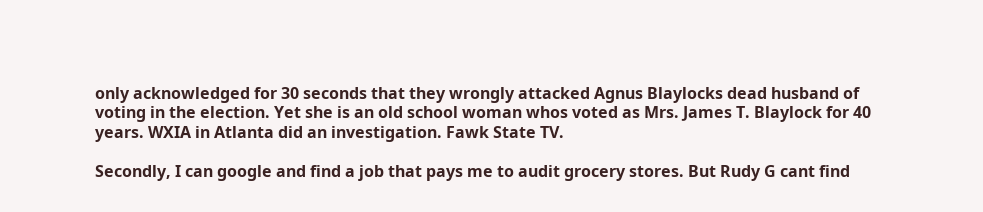only acknowledged for 30 seconds that they wrongly attacked Agnus Blaylocks dead husband of voting in the election. Yet she is an old school woman whos voted as Mrs. James T. Blaylock for 40 years. WXIA in Atlanta did an investigation. Fawk State TV.

Secondly, I can google and find a job that pays me to audit grocery stores. But Rudy G cant find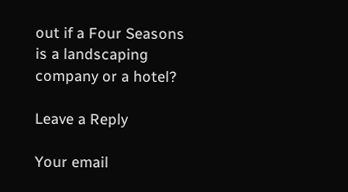out if a Four Seasons is a landscaping company or a hotel?

Leave a Reply

Your email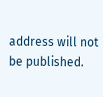address will not be published.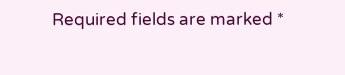Required fields are marked *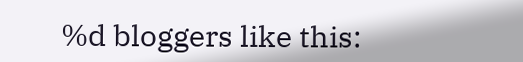%d bloggers like this: